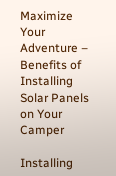Maximize Your Adventure – Benefits of Installing Solar Panels on Your Camper

Installing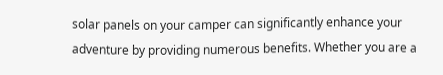solar panels on your camper can significantly enhance your adventure by providing numerous benefits. Whether you are a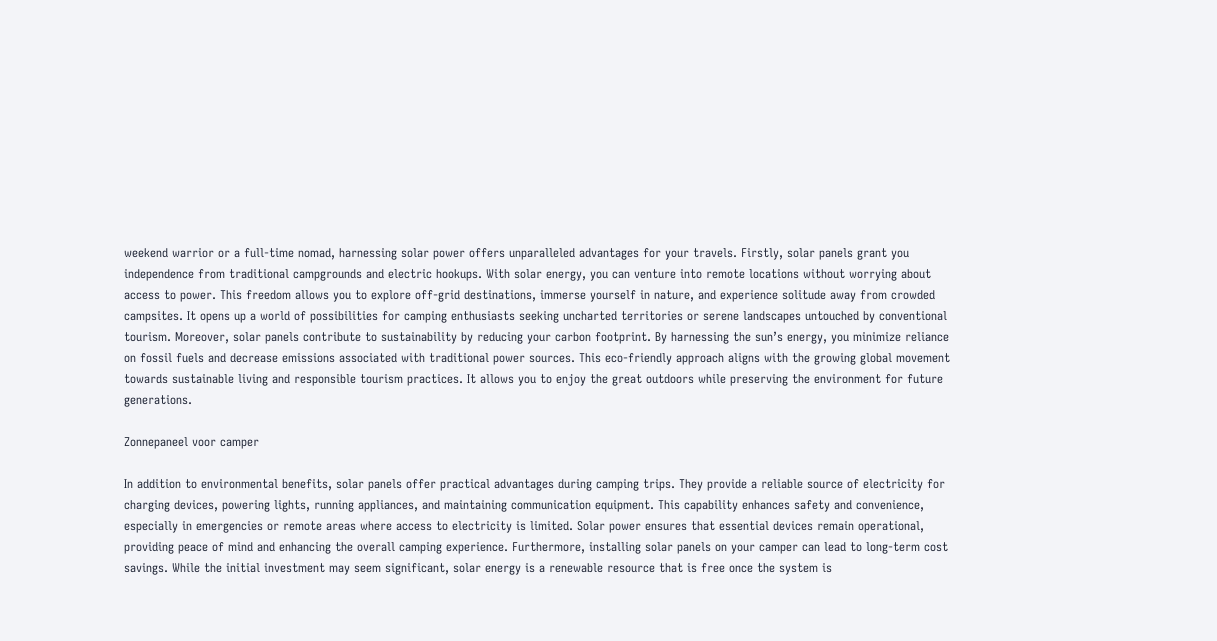weekend warrior or a full-time nomad, harnessing solar power offers unparalleled advantages for your travels. Firstly, solar panels grant you independence from traditional campgrounds and electric hookups. With solar energy, you can venture into remote locations without worrying about access to power. This freedom allows you to explore off-grid destinations, immerse yourself in nature, and experience solitude away from crowded campsites. It opens up a world of possibilities for camping enthusiasts seeking uncharted territories or serene landscapes untouched by conventional tourism. Moreover, solar panels contribute to sustainability by reducing your carbon footprint. By harnessing the sun’s energy, you minimize reliance on fossil fuels and decrease emissions associated with traditional power sources. This eco-friendly approach aligns with the growing global movement towards sustainable living and responsible tourism practices. It allows you to enjoy the great outdoors while preserving the environment for future generations.

Zonnepaneel voor camper

In addition to environmental benefits, solar panels offer practical advantages during camping trips. They provide a reliable source of electricity for charging devices, powering lights, running appliances, and maintaining communication equipment. This capability enhances safety and convenience, especially in emergencies or remote areas where access to electricity is limited. Solar power ensures that essential devices remain operational, providing peace of mind and enhancing the overall camping experience. Furthermore, installing solar panels on your camper can lead to long-term cost savings. While the initial investment may seem significant, solar energy is a renewable resource that is free once the system is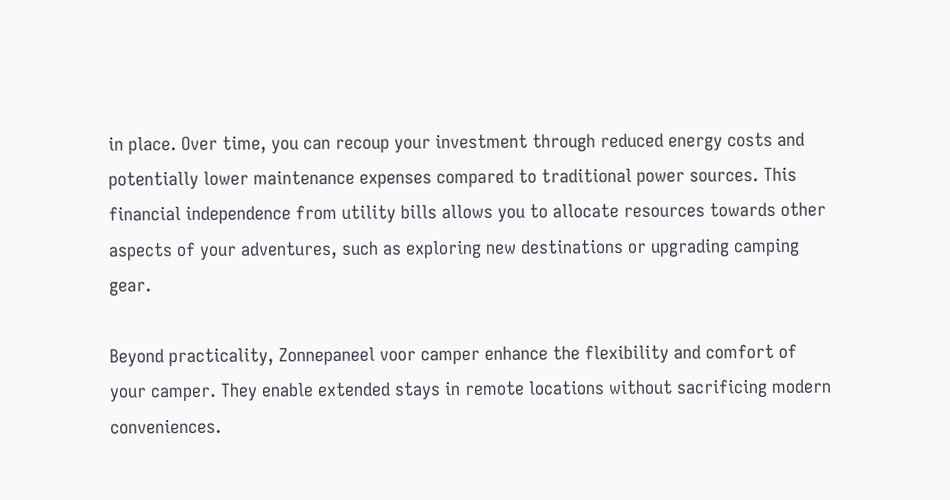in place. Over time, you can recoup your investment through reduced energy costs and potentially lower maintenance expenses compared to traditional power sources. This financial independence from utility bills allows you to allocate resources towards other aspects of your adventures, such as exploring new destinations or upgrading camping gear.

Beyond practicality, Zonnepaneel voor camper enhance the flexibility and comfort of your camper. They enable extended stays in remote locations without sacrificing modern conveniences.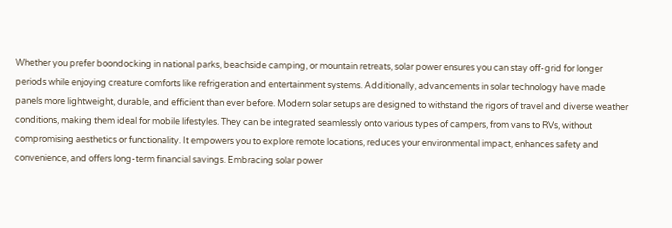Whether you prefer boondocking in national parks, beachside camping, or mountain retreats, solar power ensures you can stay off-grid for longer periods while enjoying creature comforts like refrigeration and entertainment systems. Additionally, advancements in solar technology have made panels more lightweight, durable, and efficient than ever before. Modern solar setups are designed to withstand the rigors of travel and diverse weather conditions, making them ideal for mobile lifestyles. They can be integrated seamlessly onto various types of campers, from vans to RVs, without compromising aesthetics or functionality. It empowers you to explore remote locations, reduces your environmental impact, enhances safety and convenience, and offers long-term financial savings. Embracing solar power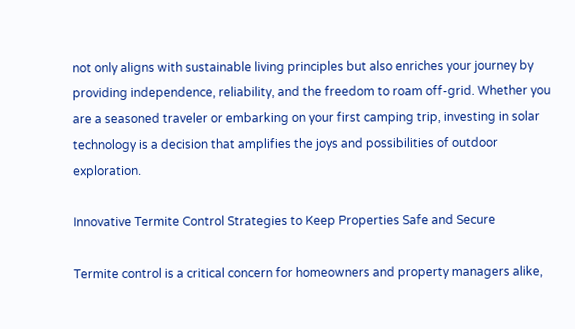not only aligns with sustainable living principles but also enriches your journey by providing independence, reliability, and the freedom to roam off-grid. Whether you are a seasoned traveler or embarking on your first camping trip, investing in solar technology is a decision that amplifies the joys and possibilities of outdoor exploration.

Innovative Termite Control Strategies to Keep Properties Safe and Secure

Termite control is a critical concern for homeowners and property managers alike,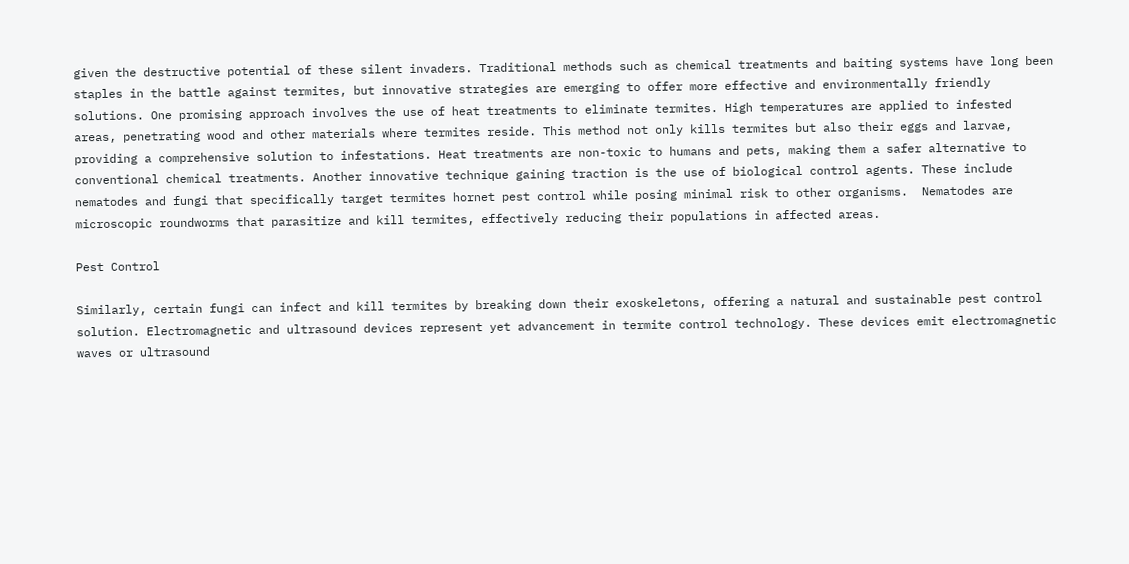given the destructive potential of these silent invaders. Traditional methods such as chemical treatments and baiting systems have long been staples in the battle against termites, but innovative strategies are emerging to offer more effective and environmentally friendly solutions. One promising approach involves the use of heat treatments to eliminate termites. High temperatures are applied to infested areas, penetrating wood and other materials where termites reside. This method not only kills termites but also their eggs and larvae, providing a comprehensive solution to infestations. Heat treatments are non-toxic to humans and pets, making them a safer alternative to conventional chemical treatments. Another innovative technique gaining traction is the use of biological control agents. These include nematodes and fungi that specifically target termites hornet pest control while posing minimal risk to other organisms.  Nematodes are microscopic roundworms that parasitize and kill termites, effectively reducing their populations in affected areas.

Pest Control

Similarly, certain fungi can infect and kill termites by breaking down their exoskeletons, offering a natural and sustainable pest control solution. Electromagnetic and ultrasound devices represent yet advancement in termite control technology. These devices emit electromagnetic waves or ultrasound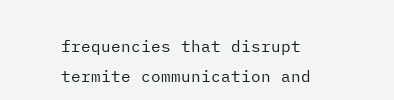frequencies that disrupt termite communication and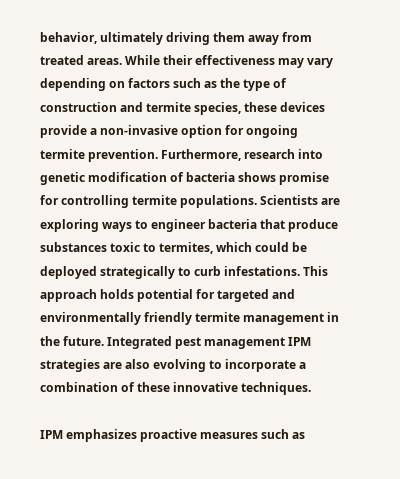behavior, ultimately driving them away from treated areas. While their effectiveness may vary depending on factors such as the type of construction and termite species, these devices provide a non-invasive option for ongoing termite prevention. Furthermore, research into genetic modification of bacteria shows promise for controlling termite populations. Scientists are exploring ways to engineer bacteria that produce substances toxic to termites, which could be deployed strategically to curb infestations. This approach holds potential for targeted and environmentally friendly termite management in the future. Integrated pest management IPM strategies are also evolving to incorporate a combination of these innovative techniques.

IPM emphasizes proactive measures such as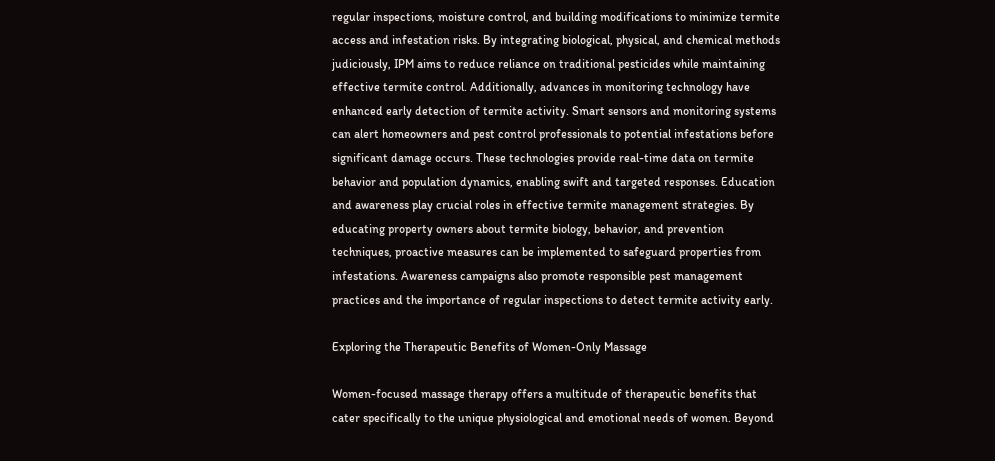regular inspections, moisture control, and building modifications to minimize termite access and infestation risks. By integrating biological, physical, and chemical methods judiciously, IPM aims to reduce reliance on traditional pesticides while maintaining effective termite control. Additionally, advances in monitoring technology have enhanced early detection of termite activity. Smart sensors and monitoring systems can alert homeowners and pest control professionals to potential infestations before significant damage occurs. These technologies provide real-time data on termite behavior and population dynamics, enabling swift and targeted responses. Education and awareness play crucial roles in effective termite management strategies. By educating property owners about termite biology, behavior, and prevention techniques, proactive measures can be implemented to safeguard properties from infestations. Awareness campaigns also promote responsible pest management practices and the importance of regular inspections to detect termite activity early.

Exploring the Therapeutic Benefits of Women-Only Massage

Women-focused massage therapy offers a multitude of therapeutic benefits that cater specifically to the unique physiological and emotional needs of women. Beyond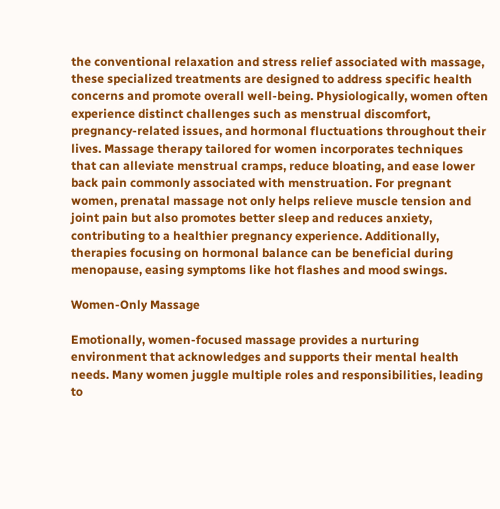the conventional relaxation and stress relief associated with massage, these specialized treatments are designed to address specific health concerns and promote overall well-being. Physiologically, women often experience distinct challenges such as menstrual discomfort, pregnancy-related issues, and hormonal fluctuations throughout their lives. Massage therapy tailored for women incorporates techniques that can alleviate menstrual cramps, reduce bloating, and ease lower back pain commonly associated with menstruation. For pregnant women, prenatal massage not only helps relieve muscle tension and joint pain but also promotes better sleep and reduces anxiety, contributing to a healthier pregnancy experience. Additionally, therapies focusing on hormonal balance can be beneficial during menopause, easing symptoms like hot flashes and mood swings.

Women-Only Massage

Emotionally, women-focused massage provides a nurturing environment that acknowledges and supports their mental health needs. Many women juggle multiple roles and responsibilities, leading to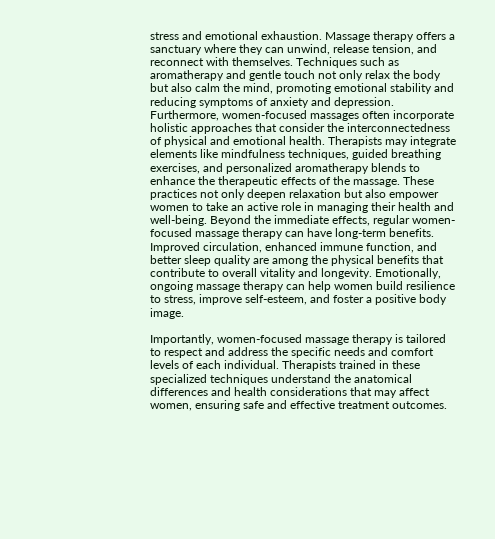stress and emotional exhaustion. Massage therapy offers a sanctuary where they can unwind, release tension, and reconnect with themselves. Techniques such as aromatherapy and gentle touch not only relax the body but also calm the mind, promoting emotional stability and reducing symptoms of anxiety and depression. Furthermore, women-focused massages often incorporate holistic approaches that consider the interconnectedness of physical and emotional health. Therapists may integrate elements like mindfulness techniques, guided breathing exercises, and personalized aromatherapy blends to enhance the therapeutic effects of the massage. These practices not only deepen relaxation but also empower women to take an active role in managing their health and well-being. Beyond the immediate effects, regular women-focused massage therapy can have long-term benefits. Improved circulation, enhanced immune function, and better sleep quality are among the physical benefits that contribute to overall vitality and longevity. Emotionally, ongoing massage therapy can help women build resilience to stress, improve self-esteem, and foster a positive body image.

Importantly, women-focused massage therapy is tailored to respect and address the specific needs and comfort levels of each individual. Therapists trained in these specialized techniques understand the anatomical differences and health considerations that may affect women, ensuring safe and effective treatment outcomes.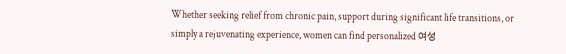Whether seeking relief from chronic pain, support during significant life transitions, or simply a rejuvenating experience, women can find personalized 여성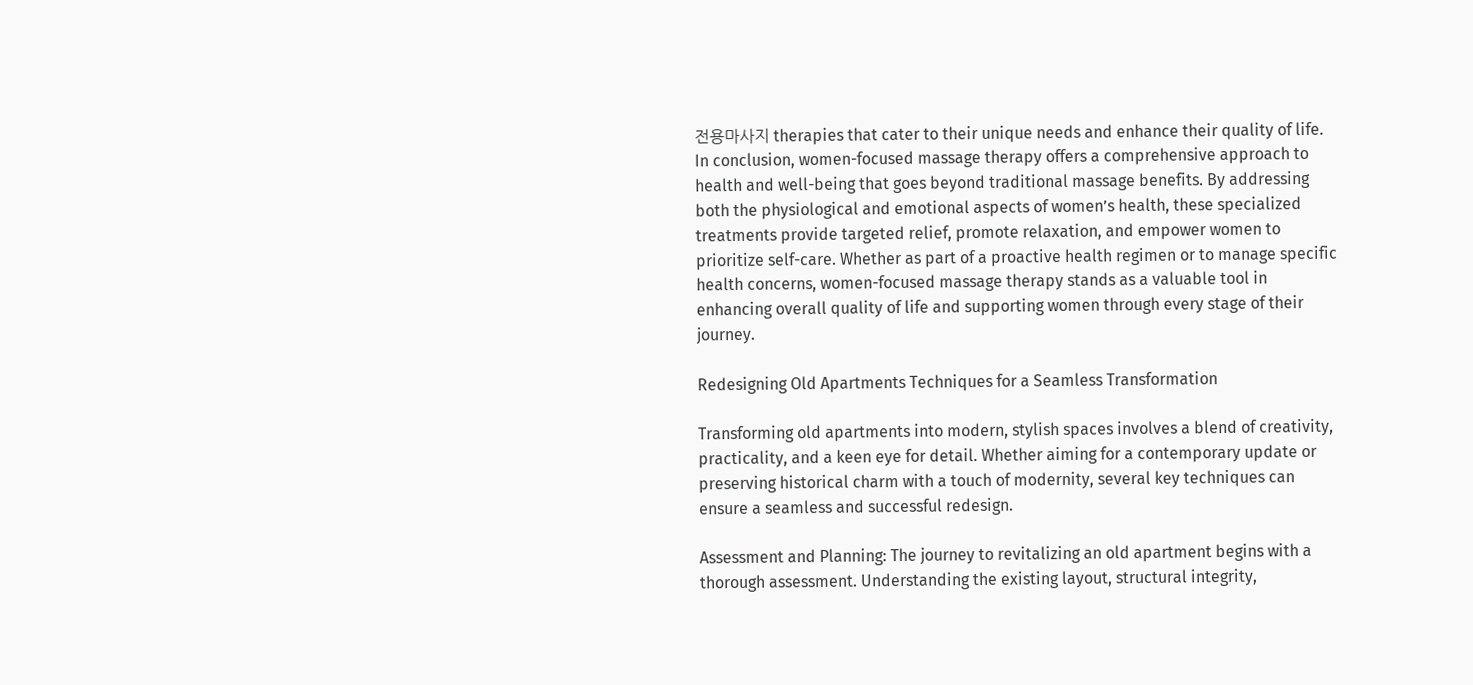전용마사지 therapies that cater to their unique needs and enhance their quality of life. In conclusion, women-focused massage therapy offers a comprehensive approach to health and well-being that goes beyond traditional massage benefits. By addressing both the physiological and emotional aspects of women’s health, these specialized treatments provide targeted relief, promote relaxation, and empower women to prioritize self-care. Whether as part of a proactive health regimen or to manage specific health concerns, women-focused massage therapy stands as a valuable tool in enhancing overall quality of life and supporting women through every stage of their journey.

Redesigning Old Apartments Techniques for a Seamless Transformation

Transforming old apartments into modern, stylish spaces involves a blend of creativity, practicality, and a keen eye for detail. Whether aiming for a contemporary update or preserving historical charm with a touch of modernity, several key techniques can ensure a seamless and successful redesign.

Assessment and Planning: The journey to revitalizing an old apartment begins with a thorough assessment. Understanding the existing layout, structural integrity,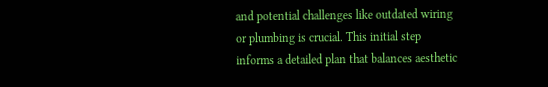and potential challenges like outdated wiring or plumbing is crucial. This initial step informs a detailed plan that balances aesthetic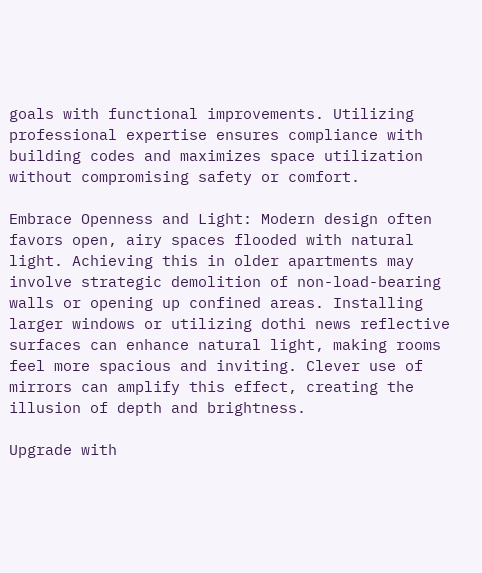goals with functional improvements. Utilizing professional expertise ensures compliance with building codes and maximizes space utilization without compromising safety or comfort.

Embrace Openness and Light: Modern design often favors open, airy spaces flooded with natural light. Achieving this in older apartments may involve strategic demolition of non-load-bearing walls or opening up confined areas. Installing larger windows or utilizing dothi news reflective surfaces can enhance natural light, making rooms feel more spacious and inviting. Clever use of mirrors can amplify this effect, creating the illusion of depth and brightness.

Upgrade with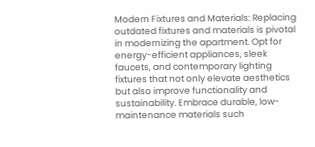Modern Fixtures and Materials: Replacing outdated fixtures and materials is pivotal in modernizing the apartment. Opt for energy-efficient appliances, sleek faucets, and contemporary lighting fixtures that not only elevate aesthetics but also improve functionality and sustainability. Embrace durable, low-maintenance materials such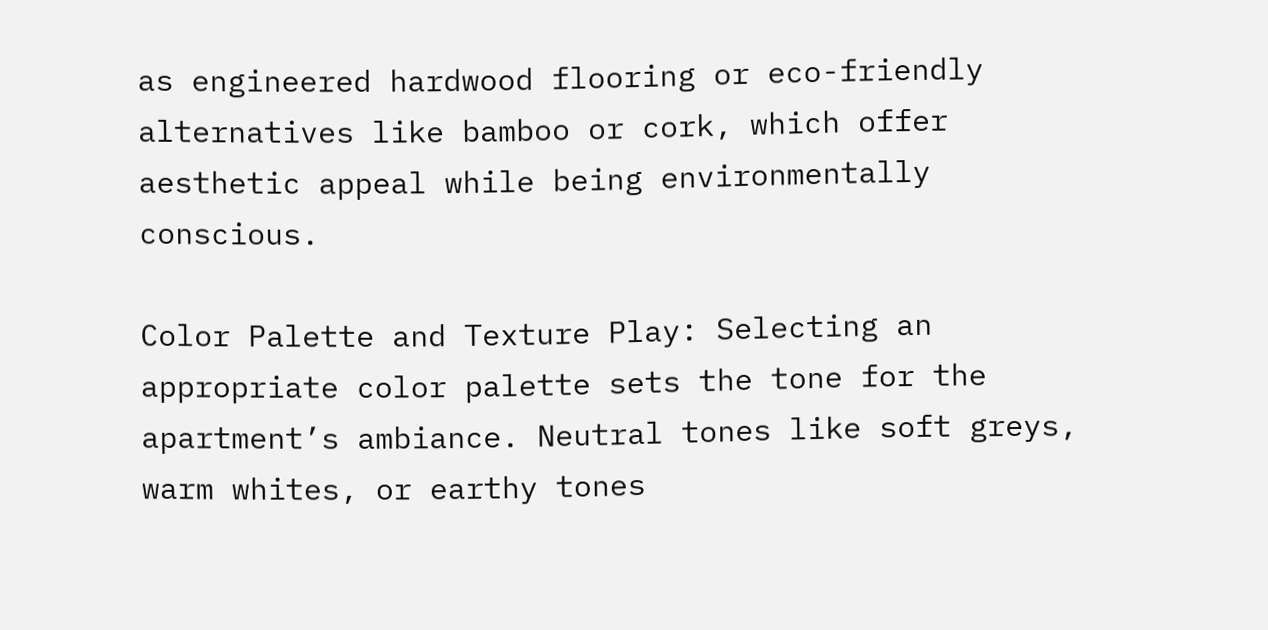as engineered hardwood flooring or eco-friendly alternatives like bamboo or cork, which offer aesthetic appeal while being environmentally conscious.

Color Palette and Texture Play: Selecting an appropriate color palette sets the tone for the apartment’s ambiance. Neutral tones like soft greys, warm whites, or earthy tones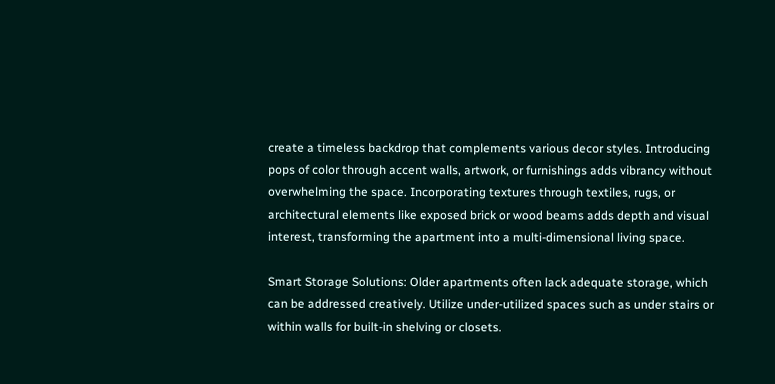create a timeless backdrop that complements various decor styles. Introducing pops of color through accent walls, artwork, or furnishings adds vibrancy without overwhelming the space. Incorporating textures through textiles, rugs, or architectural elements like exposed brick or wood beams adds depth and visual interest, transforming the apartment into a multi-dimensional living space.

Smart Storage Solutions: Older apartments often lack adequate storage, which can be addressed creatively. Utilize under-utilized spaces such as under stairs or within walls for built-in shelving or closets.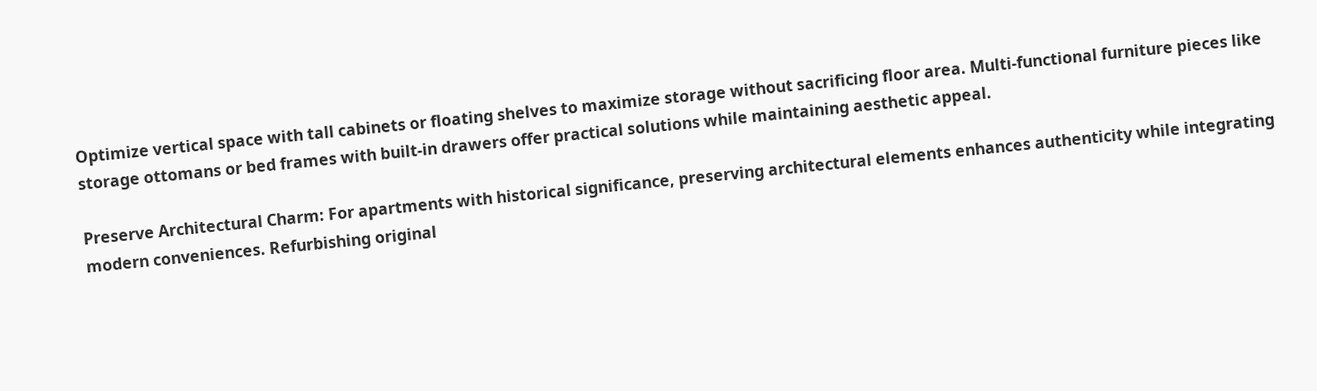Optimize vertical space with tall cabinets or floating shelves to maximize storage without sacrificing floor area. Multi-functional furniture pieces like storage ottomans or bed frames with built-in drawers offer practical solutions while maintaining aesthetic appeal.

Preserve Architectural Charm: For apartments with historical significance, preserving architectural elements enhances authenticity while integrating modern conveniences. Refurbishing original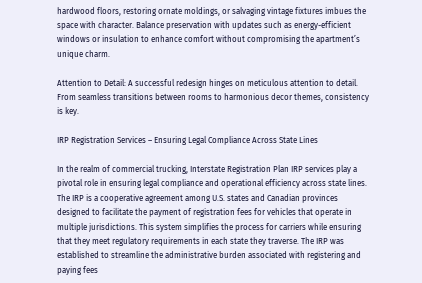hardwood floors, restoring ornate moldings, or salvaging vintage fixtures imbues the space with character. Balance preservation with updates such as energy-efficient windows or insulation to enhance comfort without compromising the apartment’s unique charm.

Attention to Detail: A successful redesign hinges on meticulous attention to detail. From seamless transitions between rooms to harmonious decor themes, consistency is key.

IRP Registration Services – Ensuring Legal Compliance Across State Lines

In the realm of commercial trucking, Interstate Registration Plan IRP services play a pivotal role in ensuring legal compliance and operational efficiency across state lines. The IRP is a cooperative agreement among U.S. states and Canadian provinces designed to facilitate the payment of registration fees for vehicles that operate in multiple jurisdictions. This system simplifies the process for carriers while ensuring that they meet regulatory requirements in each state they traverse. The IRP was established to streamline the administrative burden associated with registering and paying fees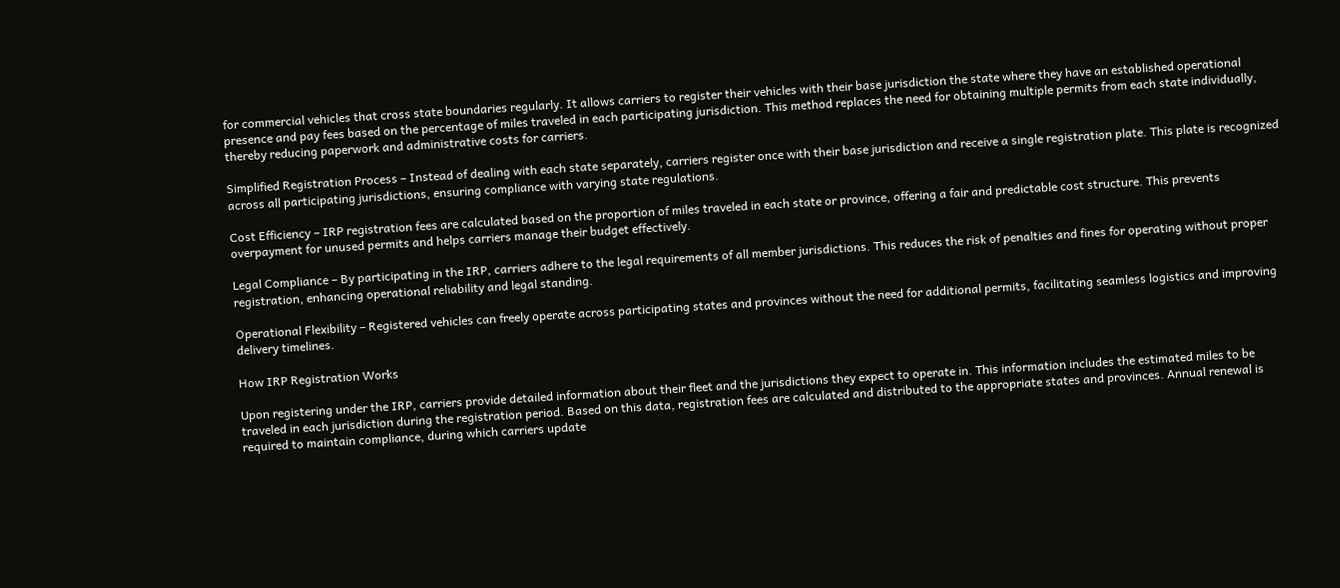for commercial vehicles that cross state boundaries regularly. It allows carriers to register their vehicles with their base jurisdiction the state where they have an established operational presence and pay fees based on the percentage of miles traveled in each participating jurisdiction. This method replaces the need for obtaining multiple permits from each state individually, thereby reducing paperwork and administrative costs for carriers.

Simplified Registration Process – Instead of dealing with each state separately, carriers register once with their base jurisdiction and receive a single registration plate. This plate is recognized across all participating jurisdictions, ensuring compliance with varying state regulations.

Cost Efficiency – IRP registration fees are calculated based on the proportion of miles traveled in each state or province, offering a fair and predictable cost structure. This prevents overpayment for unused permits and helps carriers manage their budget effectively.

Legal Compliance – By participating in the IRP, carriers adhere to the legal requirements of all member jurisdictions. This reduces the risk of penalties and fines for operating without proper registration, enhancing operational reliability and legal standing.

Operational Flexibility – Registered vehicles can freely operate across participating states and provinces without the need for additional permits, facilitating seamless logistics and improving delivery timelines.

How IRP Registration Works

Upon registering under the IRP, carriers provide detailed information about their fleet and the jurisdictions they expect to operate in. This information includes the estimated miles to be traveled in each jurisdiction during the registration period. Based on this data, registration fees are calculated and distributed to the appropriate states and provinces. Annual renewal is required to maintain compliance, during which carriers update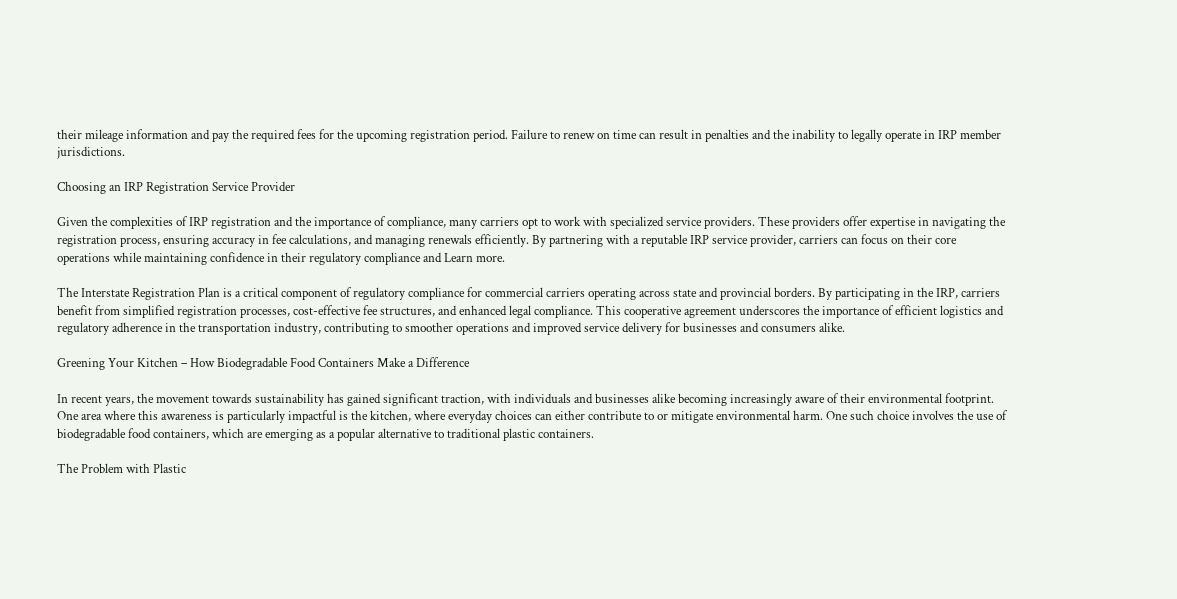their mileage information and pay the required fees for the upcoming registration period. Failure to renew on time can result in penalties and the inability to legally operate in IRP member jurisdictions.

Choosing an IRP Registration Service Provider

Given the complexities of IRP registration and the importance of compliance, many carriers opt to work with specialized service providers. These providers offer expertise in navigating the registration process, ensuring accuracy in fee calculations, and managing renewals efficiently. By partnering with a reputable IRP service provider, carriers can focus on their core operations while maintaining confidence in their regulatory compliance and Learn more.

The Interstate Registration Plan is a critical component of regulatory compliance for commercial carriers operating across state and provincial borders. By participating in the IRP, carriers benefit from simplified registration processes, cost-effective fee structures, and enhanced legal compliance. This cooperative agreement underscores the importance of efficient logistics and regulatory adherence in the transportation industry, contributing to smoother operations and improved service delivery for businesses and consumers alike.

Greening Your Kitchen – How Biodegradable Food Containers Make a Difference

In recent years, the movement towards sustainability has gained significant traction, with individuals and businesses alike becoming increasingly aware of their environmental footprint. One area where this awareness is particularly impactful is the kitchen, where everyday choices can either contribute to or mitigate environmental harm. One such choice involves the use of biodegradable food containers, which are emerging as a popular alternative to traditional plastic containers.

The Problem with Plastic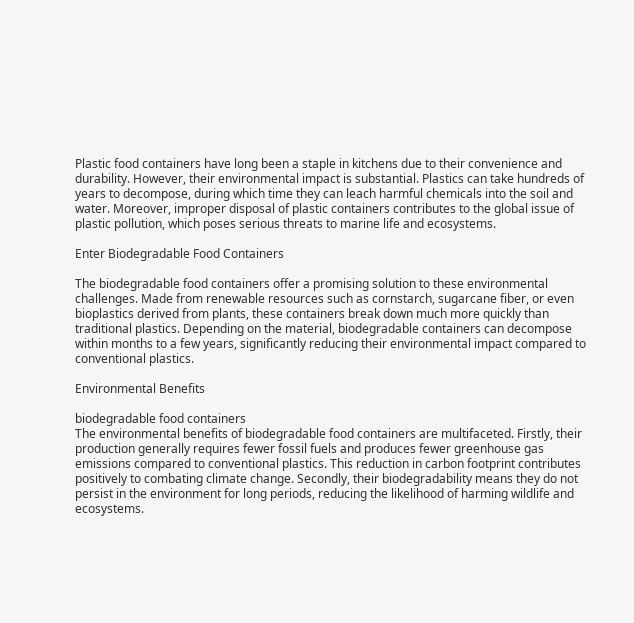Plastic food containers have long been a staple in kitchens due to their convenience and durability. However, their environmental impact is substantial. Plastics can take hundreds of years to decompose, during which time they can leach harmful chemicals into the soil and water. Moreover, improper disposal of plastic containers contributes to the global issue of plastic pollution, which poses serious threats to marine life and ecosystems.

Enter Biodegradable Food Containers

The biodegradable food containers offer a promising solution to these environmental challenges. Made from renewable resources such as cornstarch, sugarcane fiber, or even bioplastics derived from plants, these containers break down much more quickly than traditional plastics. Depending on the material, biodegradable containers can decompose within months to a few years, significantly reducing their environmental impact compared to conventional plastics.

Environmental Benefits

biodegradable food containers
The environmental benefits of biodegradable food containers are multifaceted. Firstly, their production generally requires fewer fossil fuels and produces fewer greenhouse gas emissions compared to conventional plastics. This reduction in carbon footprint contributes positively to combating climate change. Secondly, their biodegradability means they do not persist in the environment for long periods, reducing the likelihood of harming wildlife and ecosystems.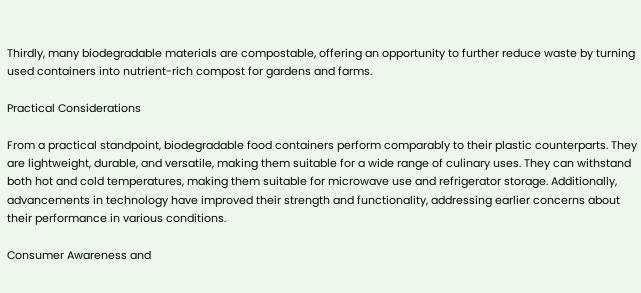Thirdly, many biodegradable materials are compostable, offering an opportunity to further reduce waste by turning used containers into nutrient-rich compost for gardens and farms.

Practical Considerations

From a practical standpoint, biodegradable food containers perform comparably to their plastic counterparts. They are lightweight, durable, and versatile, making them suitable for a wide range of culinary uses. They can withstand both hot and cold temperatures, making them suitable for microwave use and refrigerator storage. Additionally, advancements in technology have improved their strength and functionality, addressing earlier concerns about their performance in various conditions.

Consumer Awareness and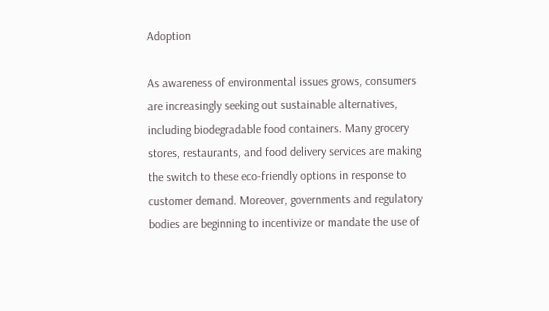Adoption

As awareness of environmental issues grows, consumers are increasingly seeking out sustainable alternatives, including biodegradable food containers. Many grocery stores, restaurants, and food delivery services are making the switch to these eco-friendly options in response to customer demand. Moreover, governments and regulatory bodies are beginning to incentivize or mandate the use of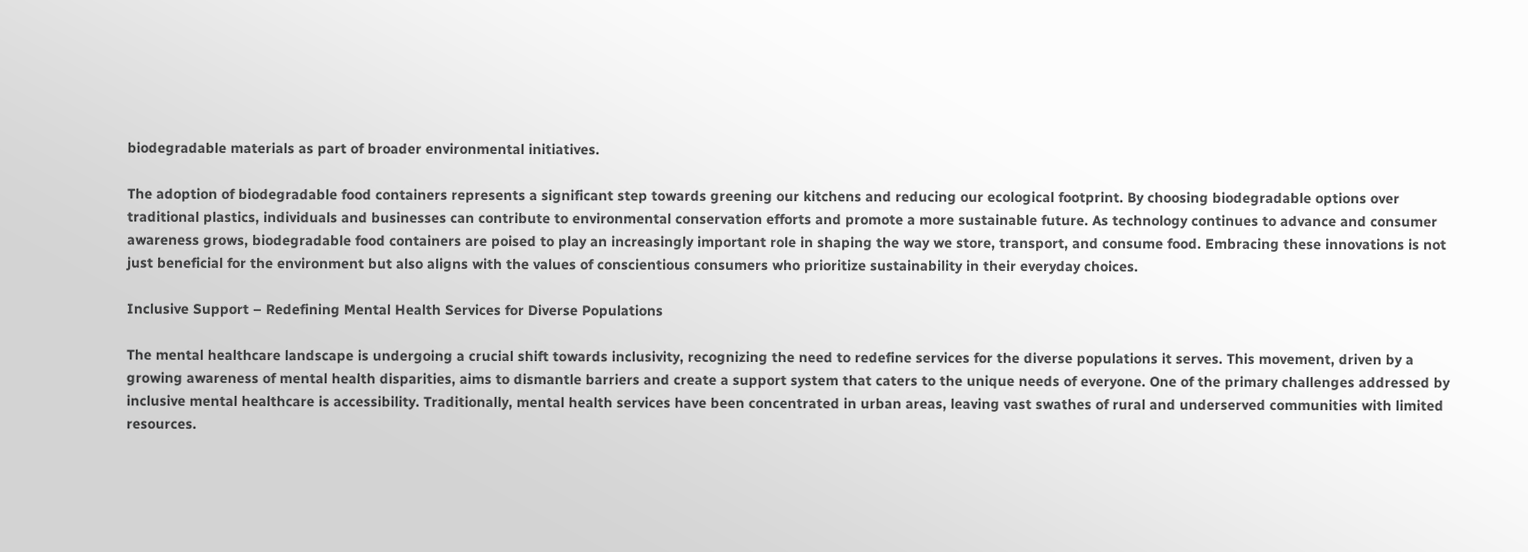biodegradable materials as part of broader environmental initiatives.

The adoption of biodegradable food containers represents a significant step towards greening our kitchens and reducing our ecological footprint. By choosing biodegradable options over traditional plastics, individuals and businesses can contribute to environmental conservation efforts and promote a more sustainable future. As technology continues to advance and consumer awareness grows, biodegradable food containers are poised to play an increasingly important role in shaping the way we store, transport, and consume food. Embracing these innovations is not just beneficial for the environment but also aligns with the values of conscientious consumers who prioritize sustainability in their everyday choices.

Inclusive Support – Redefining Mental Health Services for Diverse Populations

The mental healthcare landscape is undergoing a crucial shift towards inclusivity, recognizing the need to redefine services for the diverse populations it serves. This movement, driven by a growing awareness of mental health disparities, aims to dismantle barriers and create a support system that caters to the unique needs of everyone. One of the primary challenges addressed by inclusive mental healthcare is accessibility. Traditionally, mental health services have been concentrated in urban areas, leaving vast swathes of rural and underserved communities with limited resources.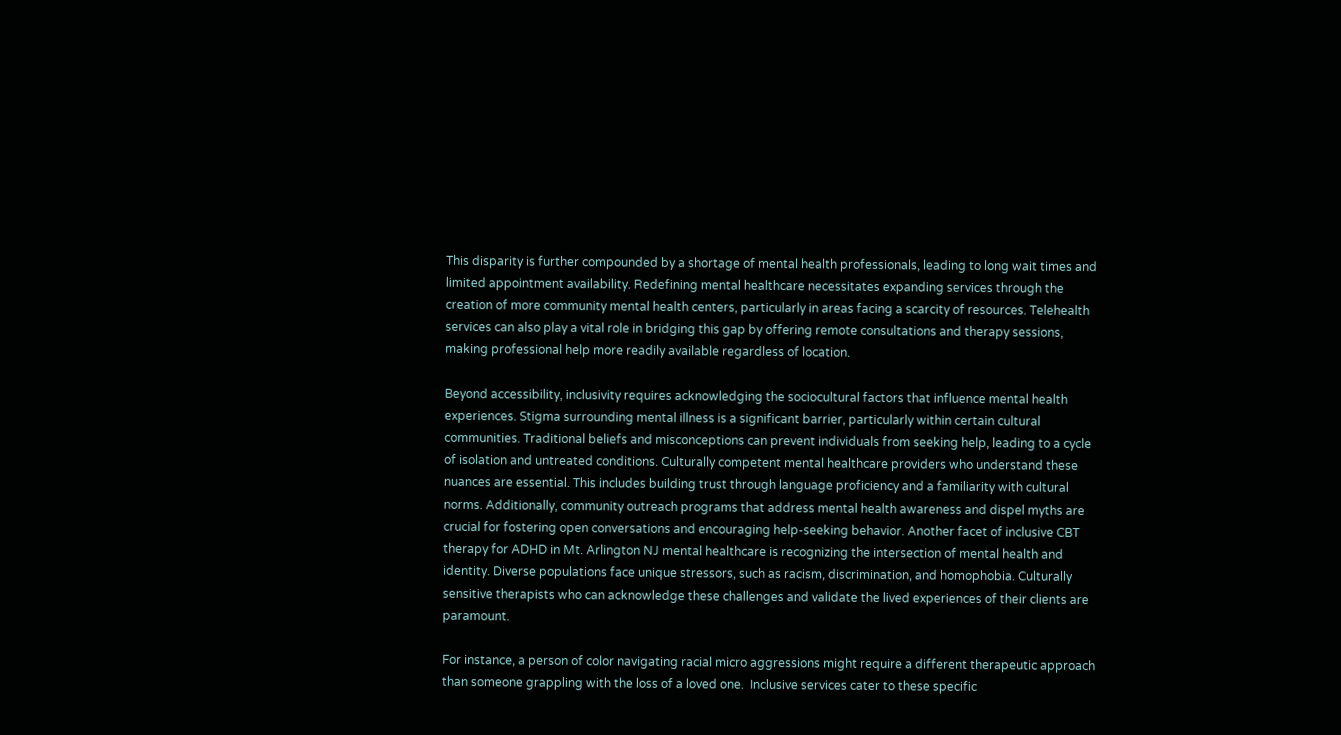This disparity is further compounded by a shortage of mental health professionals, leading to long wait times and limited appointment availability. Redefining mental healthcare necessitates expanding services through the creation of more community mental health centers, particularly in areas facing a scarcity of resources. Telehealth services can also play a vital role in bridging this gap by offering remote consultations and therapy sessions, making professional help more readily available regardless of location.

Beyond accessibility, inclusivity requires acknowledging the sociocultural factors that influence mental health experiences. Stigma surrounding mental illness is a significant barrier, particularly within certain cultural communities. Traditional beliefs and misconceptions can prevent individuals from seeking help, leading to a cycle of isolation and untreated conditions. Culturally competent mental healthcare providers who understand these nuances are essential. This includes building trust through language proficiency and a familiarity with cultural norms. Additionally, community outreach programs that address mental health awareness and dispel myths are crucial for fostering open conversations and encouraging help-seeking behavior. Another facet of inclusive CBT therapy for ADHD in Mt. Arlington NJ mental healthcare is recognizing the intersection of mental health and identity. Diverse populations face unique stressors, such as racism, discrimination, and homophobia. Culturally sensitive therapists who can acknowledge these challenges and validate the lived experiences of their clients are paramount.

For instance, a person of color navigating racial micro aggressions might require a different therapeutic approach than someone grappling with the loss of a loved one.  Inclusive services cater to these specific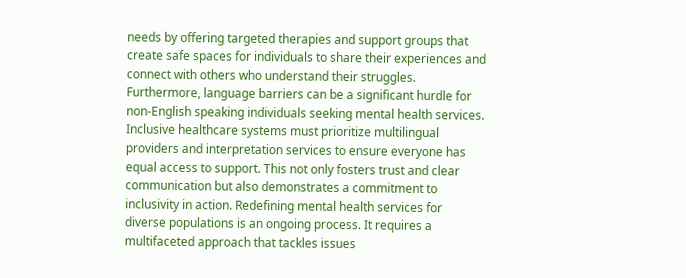needs by offering targeted therapies and support groups that create safe spaces for individuals to share their experiences and connect with others who understand their struggles. Furthermore, language barriers can be a significant hurdle for non-English speaking individuals seeking mental health services.  Inclusive healthcare systems must prioritize multilingual providers and interpretation services to ensure everyone has equal access to support. This not only fosters trust and clear communication but also demonstrates a commitment to inclusivity in action. Redefining mental health services for diverse populations is an ongoing process. It requires a multifaceted approach that tackles issues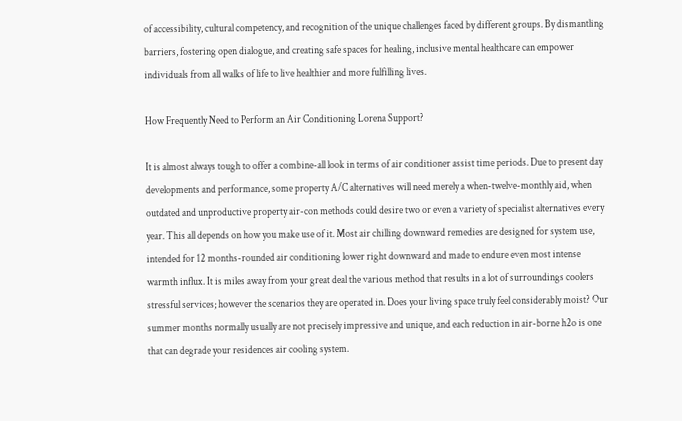of accessibility, cultural competency, and recognition of the unique challenges faced by different groups. By dismantling barriers, fostering open dialogue, and creating safe spaces for healing, inclusive mental healthcare can empower individuals from all walks of life to live healthier and more fulfilling lives.

How Frequently Need to Perform an Air Conditioning Lorena Support?

It is almost always tough to offer a combine-all look in terms of air conditioner assist time periods. Due to present day developments and performance, some property A/C alternatives will need merely a when-twelve-monthly aid, when outdated and unproductive property air-con methods could desire two or even a variety of specialist alternatives every year. This all depends on how you make use of it. Most air chilling downward remedies are designed for system use, intended for 12 months-rounded air conditioning lower right downward and made to endure even most intense warmth influx. It is miles away from your great deal the various method that results in a lot of surroundings coolers stressful services; however the scenarios they are operated in. Does your living space truly feel considerably moist? Our summer months normally usually are not precisely impressive and unique, and each reduction in air-borne h2o is one that can degrade your residences air cooling system.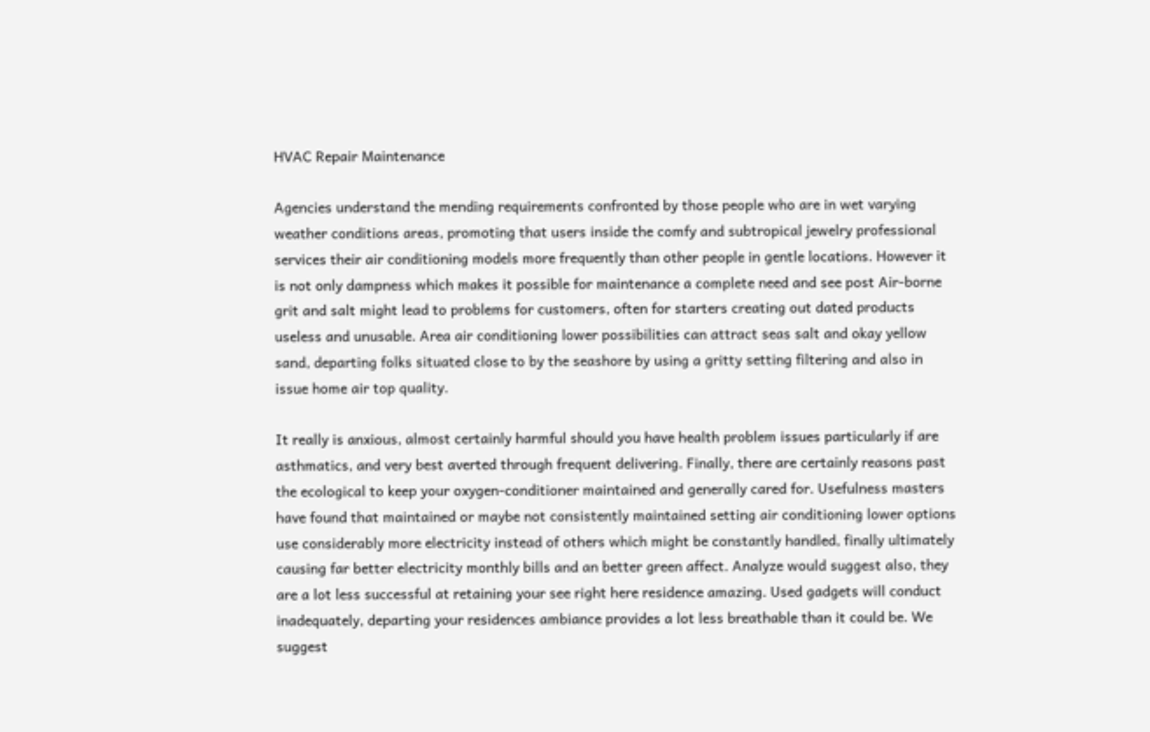HVAC Repair Maintenance

Agencies understand the mending requirements confronted by those people who are in wet varying weather conditions areas, promoting that users inside the comfy and subtropical jewelry professional services their air conditioning models more frequently than other people in gentle locations. However it is not only dampness which makes it possible for maintenance a complete need and see post Air-borne grit and salt might lead to problems for customers, often for starters creating out dated products useless and unusable. Area air conditioning lower possibilities can attract seas salt and okay yellow sand, departing folks situated close to by the seashore by using a gritty setting filtering and also in issue home air top quality.

It really is anxious, almost certainly harmful should you have health problem issues particularly if are asthmatics, and very best averted through frequent delivering. Finally, there are certainly reasons past the ecological to keep your oxygen-conditioner maintained and generally cared for. Usefulness masters have found that maintained or maybe not consistently maintained setting air conditioning lower options use considerably more electricity instead of others which might be constantly handled, finally ultimately causing far better electricity monthly bills and an better green affect. Analyze would suggest also, they are a lot less successful at retaining your see right here residence amazing. Used gadgets will conduct inadequately, departing your residences ambiance provides a lot less breathable than it could be. We suggest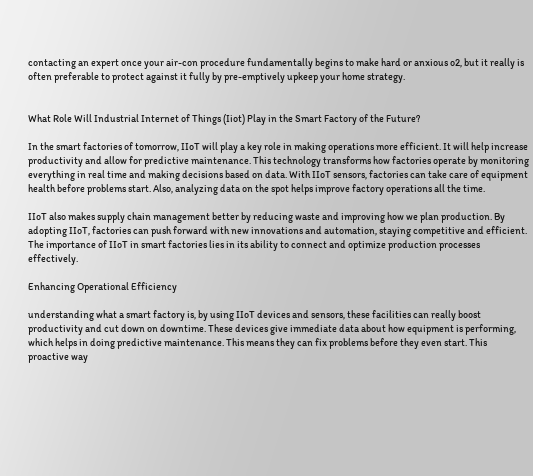contacting an expert once your air-con procedure fundamentally begins to make hard or anxious o2, but it really is often preferable to protect against it fully by pre-emptively upkeep your home strategy.


What Role Will Industrial Internet of Things (Iiot) Play in the Smart Factory of the Future?

In the smart factories of tomorrow, IIoT will play a key role in making operations more efficient. It will help increase productivity and allow for predictive maintenance. This technology transforms how factories operate by monitoring everything in real time and making decisions based on data. With IIoT sensors, factories can take care of equipment health before problems start. Also, analyzing data on the spot helps improve factory operations all the time.

IIoT also makes supply chain management better by reducing waste and improving how we plan production. By adopting IIoT, factories can push forward with new innovations and automation, staying competitive and efficient. The importance of IIoT in smart factories lies in its ability to connect and optimize production processes effectively.

Enhancing Operational Efficiency

understanding what a smart factory is, by using IIoT devices and sensors, these facilities can really boost productivity and cut down on downtime. These devices give immediate data about how equipment is performing, which helps in doing predictive maintenance. This means they can fix problems before they even start. This proactive way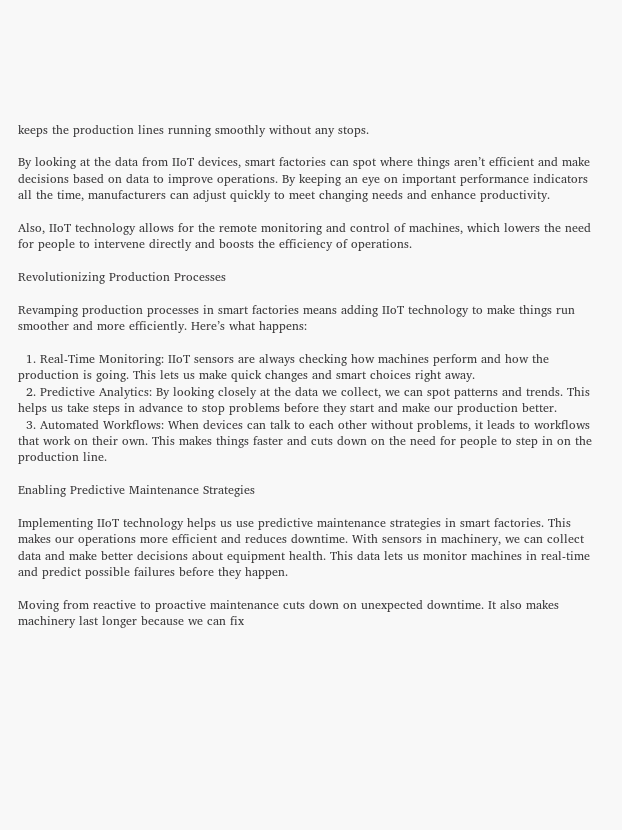keeps the production lines running smoothly without any stops.

By looking at the data from IIoT devices, smart factories can spot where things aren’t efficient and make decisions based on data to improve operations. By keeping an eye on important performance indicators all the time, manufacturers can adjust quickly to meet changing needs and enhance productivity.

Also, IIoT technology allows for the remote monitoring and control of machines, which lowers the need for people to intervene directly and boosts the efficiency of operations.

Revolutionizing Production Processes

Revamping production processes in smart factories means adding IIoT technology to make things run smoother and more efficiently. Here’s what happens:

  1. Real-Time Monitoring: IIoT sensors are always checking how machines perform and how the production is going. This lets us make quick changes and smart choices right away.
  2. Predictive Analytics: By looking closely at the data we collect, we can spot patterns and trends. This helps us take steps in advance to stop problems before they start and make our production better.
  3. Automated Workflows: When devices can talk to each other without problems, it leads to workflows that work on their own. This makes things faster and cuts down on the need for people to step in on the production line.

Enabling Predictive Maintenance Strategies

Implementing IIoT technology helps us use predictive maintenance strategies in smart factories. This makes our operations more efficient and reduces downtime. With sensors in machinery, we can collect data and make better decisions about equipment health. This data lets us monitor machines in real-time and predict possible failures before they happen.

Moving from reactive to proactive maintenance cuts down on unexpected downtime. It also makes machinery last longer because we can fix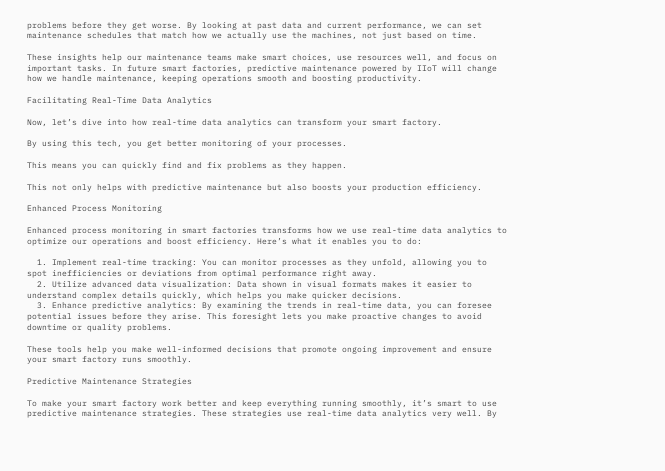problems before they get worse. By looking at past data and current performance, we can set maintenance schedules that match how we actually use the machines, not just based on time.

These insights help our maintenance teams make smart choices, use resources well, and focus on important tasks. In future smart factories, predictive maintenance powered by IIoT will change how we handle maintenance, keeping operations smooth and boosting productivity.

Facilitating Real-Time Data Analytics

Now, let’s dive into how real-time data analytics can transform your smart factory.

By using this tech, you get better monitoring of your processes.

This means you can quickly find and fix problems as they happen.

This not only helps with predictive maintenance but also boosts your production efficiency.

Enhanced Process Monitoring

Enhanced process monitoring in smart factories transforms how we use real-time data analytics to optimize our operations and boost efficiency. Here’s what it enables you to do:

  1. Implement real-time tracking: You can monitor processes as they unfold, allowing you to spot inefficiencies or deviations from optimal performance right away.
  2. Utilize advanced data visualization: Data shown in visual formats makes it easier to understand complex details quickly, which helps you make quicker decisions.
  3. Enhance predictive analytics: By examining the trends in real-time data, you can foresee potential issues before they arise. This foresight lets you make proactive changes to avoid downtime or quality problems.

These tools help you make well-informed decisions that promote ongoing improvement and ensure your smart factory runs smoothly.

Predictive Maintenance Strategies

To make your smart factory work better and keep everything running smoothly, it’s smart to use predictive maintenance strategies. These strategies use real-time data analytics very well. By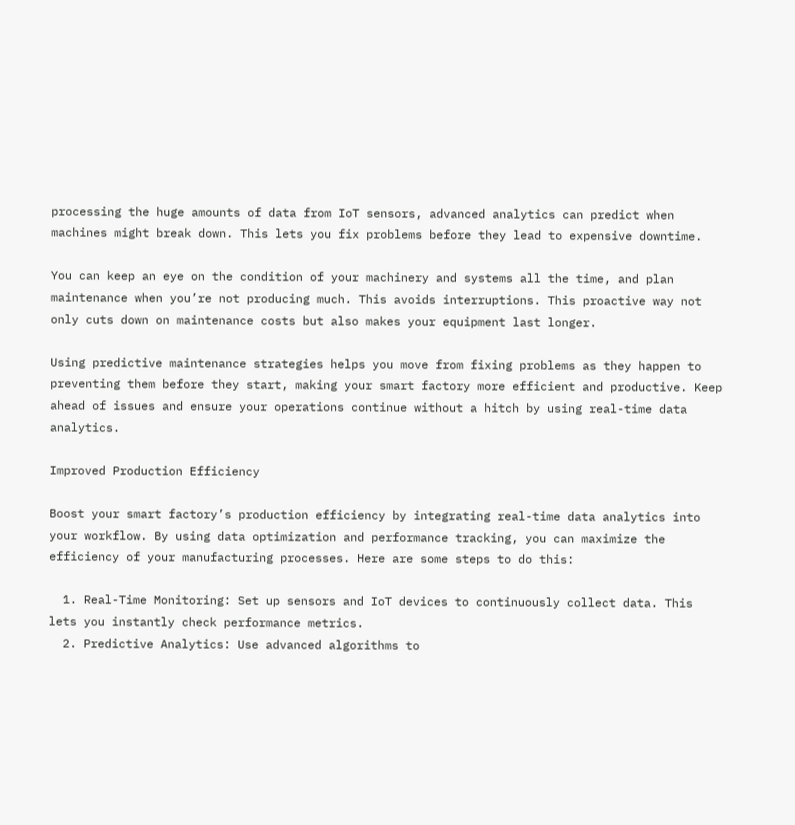processing the huge amounts of data from IoT sensors, advanced analytics can predict when machines might break down. This lets you fix problems before they lead to expensive downtime.

You can keep an eye on the condition of your machinery and systems all the time, and plan maintenance when you’re not producing much. This avoids interruptions. This proactive way not only cuts down on maintenance costs but also makes your equipment last longer.

Using predictive maintenance strategies helps you move from fixing problems as they happen to preventing them before they start, making your smart factory more efficient and productive. Keep ahead of issues and ensure your operations continue without a hitch by using real-time data analytics.

Improved Production Efficiency

Boost your smart factory’s production efficiency by integrating real-time data analytics into your workflow. By using data optimization and performance tracking, you can maximize the efficiency of your manufacturing processes. Here are some steps to do this:

  1. Real-Time Monitoring: Set up sensors and IoT devices to continuously collect data. This lets you instantly check performance metrics.
  2. Predictive Analytics: Use advanced algorithms to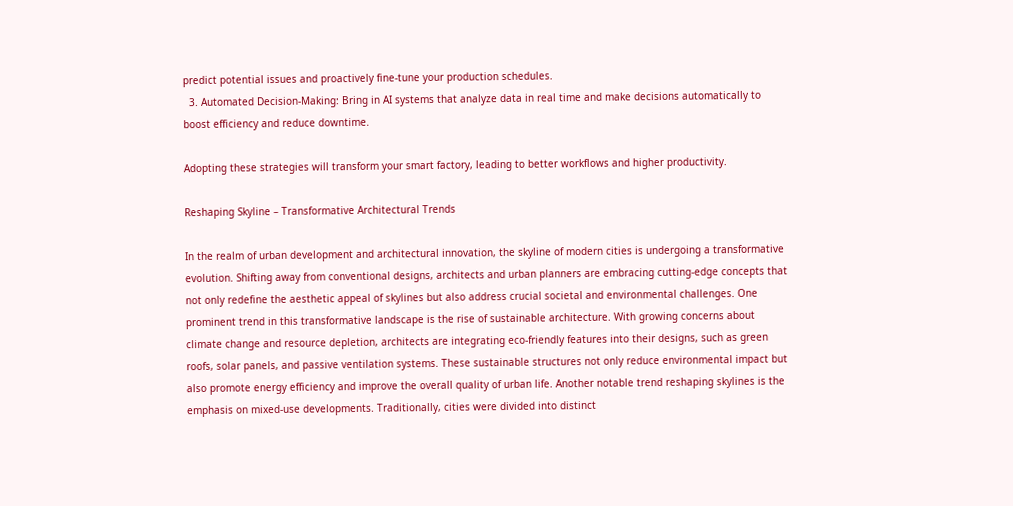predict potential issues and proactively fine-tune your production schedules.
  3. Automated Decision-Making: Bring in AI systems that analyze data in real time and make decisions automatically to boost efficiency and reduce downtime.

Adopting these strategies will transform your smart factory, leading to better workflows and higher productivity.

Reshaping Skyline – Transformative Architectural Trends

In the realm of urban development and architectural innovation, the skyline of modern cities is undergoing a transformative evolution. Shifting away from conventional designs, architects and urban planners are embracing cutting-edge concepts that not only redefine the aesthetic appeal of skylines but also address crucial societal and environmental challenges. One prominent trend in this transformative landscape is the rise of sustainable architecture. With growing concerns about climate change and resource depletion, architects are integrating eco-friendly features into their designs, such as green roofs, solar panels, and passive ventilation systems. These sustainable structures not only reduce environmental impact but also promote energy efficiency and improve the overall quality of urban life. Another notable trend reshaping skylines is the emphasis on mixed-use developments. Traditionally, cities were divided into distinct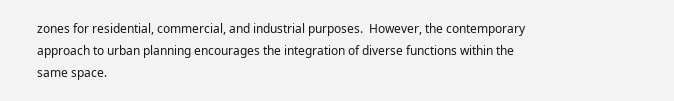zones for residential, commercial, and industrial purposes.  However, the contemporary approach to urban planning encourages the integration of diverse functions within the same space.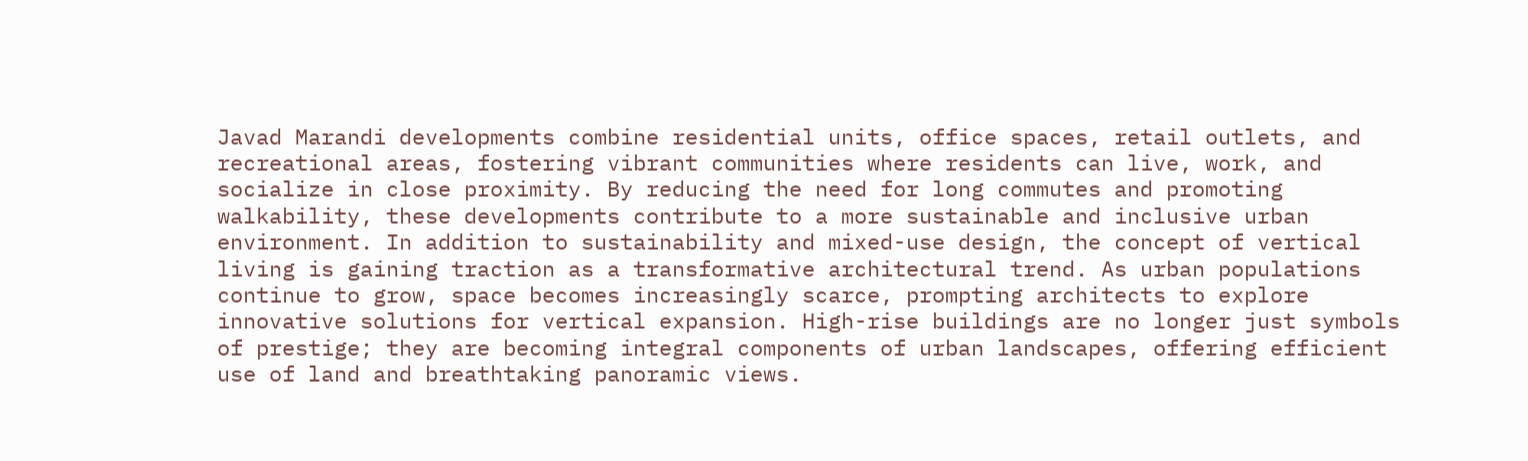Javad Marandi developments combine residential units, office spaces, retail outlets, and recreational areas, fostering vibrant communities where residents can live, work, and socialize in close proximity. By reducing the need for long commutes and promoting walkability, these developments contribute to a more sustainable and inclusive urban environment. In addition to sustainability and mixed-use design, the concept of vertical living is gaining traction as a transformative architectural trend. As urban populations continue to grow, space becomes increasingly scarce, prompting architects to explore innovative solutions for vertical expansion. High-rise buildings are no longer just symbols of prestige; they are becoming integral components of urban landscapes, offering efficient use of land and breathtaking panoramic views.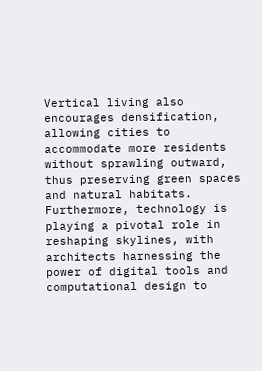Vertical living also encourages densification, allowing cities to accommodate more residents without sprawling outward, thus preserving green spaces and natural habitats.  Furthermore, technology is playing a pivotal role in reshaping skylines, with architects harnessing the power of digital tools and computational design to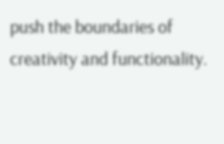push the boundaries of creativity and functionality.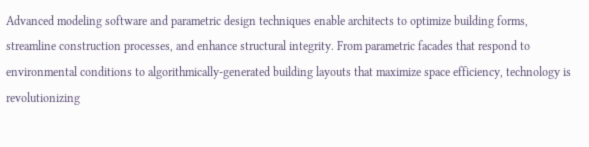Advanced modeling software and parametric design techniques enable architects to optimize building forms, streamline construction processes, and enhance structural integrity. From parametric facades that respond to environmental conditions to algorithmically-generated building layouts that maximize space efficiency, technology is revolutionizing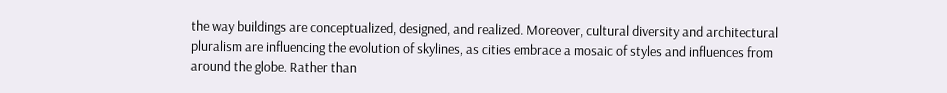the way buildings are conceptualized, designed, and realized. Moreover, cultural diversity and architectural pluralism are influencing the evolution of skylines, as cities embrace a mosaic of styles and influences from around the globe. Rather than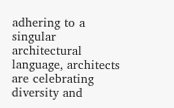adhering to a singular architectural language, architects are celebrating diversity and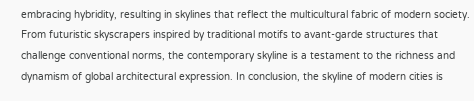embracing hybridity, resulting in skylines that reflect the multicultural fabric of modern society. From futuristic skyscrapers inspired by traditional motifs to avant-garde structures that challenge conventional norms, the contemporary skyline is a testament to the richness and dynamism of global architectural expression. In conclusion, the skyline of modern cities is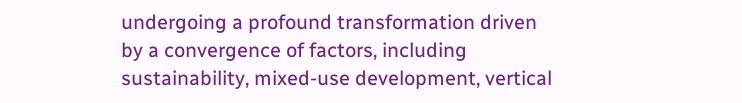undergoing a profound transformation driven by a convergence of factors, including sustainability, mixed-use development, vertical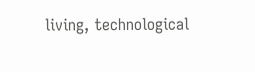living, technological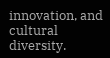innovation, and cultural diversity.